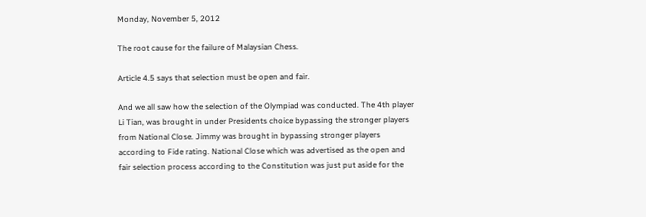Monday, November 5, 2012

The root cause for the failure of Malaysian Chess.

Article 4.5 says that selection must be open and fair.

And we all saw how the selection of the Olympiad was conducted. The 4th player Li Tian, was brought in under Presidents choice bypassing the stronger players from National Close. Jimmy was brought in bypassing stronger players according to Fide rating. National Close which was advertised as the open and fair selection process according to the Constitution was just put aside for the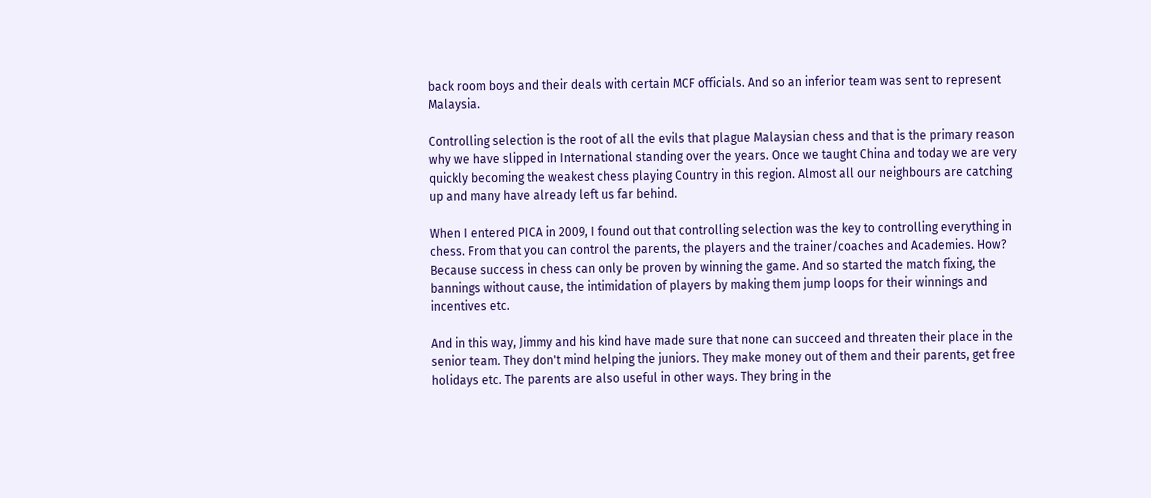back room boys and their deals with certain MCF officials. And so an inferior team was sent to represent Malaysia.

Controlling selection is the root of all the evils that plague Malaysian chess and that is the primary reason why we have slipped in International standing over the years. Once we taught China and today we are very quickly becoming the weakest chess playing Country in this region. Almost all our neighbours are catching up and many have already left us far behind.

When I entered PICA in 2009, I found out that controlling selection was the key to controlling everything in chess. From that you can control the parents, the players and the trainer/coaches and Academies. How? Because success in chess can only be proven by winning the game. And so started the match fixing, the bannings without cause, the intimidation of players by making them jump loops for their winnings and incentives etc.

And in this way, Jimmy and his kind have made sure that none can succeed and threaten their place in the senior team. They don't mind helping the juniors. They make money out of them and their parents, get free holidays etc. The parents are also useful in other ways. They bring in the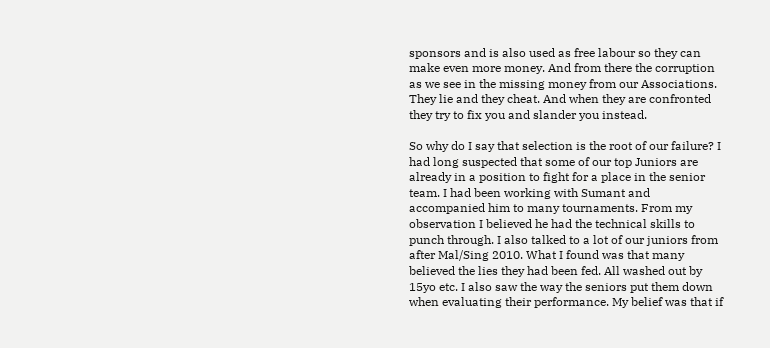sponsors and is also used as free labour so they can make even more money. And from there the corruption as we see in the missing money from our Associations. They lie and they cheat. And when they are confronted they try to fix you and slander you instead.

So why do I say that selection is the root of our failure? I had long suspected that some of our top Juniors are already in a position to fight for a place in the senior team. I had been working with Sumant and accompanied him to many tournaments. From my observation I believed he had the technical skills to punch through. I also talked to a lot of our juniors from after Mal/Sing 2010. What I found was that many believed the lies they had been fed. All washed out by 15yo etc. I also saw the way the seniors put them down when evaluating their performance. My belief was that if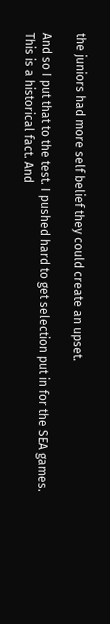the juniors had more self belief they could create an upset.

And so I put that to the test. I pushed hard to get selection put in for the SEA games. This is a historical fact. And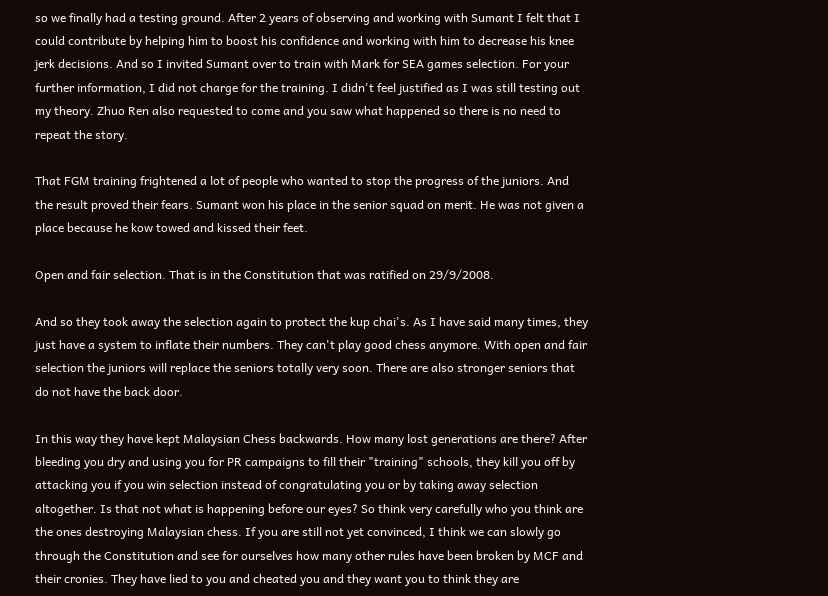so we finally had a testing ground. After 2 years of observing and working with Sumant I felt that I could contribute by helping him to boost his confidence and working with him to decrease his knee jerk decisions. And so I invited Sumant over to train with Mark for SEA games selection. For your further information, I did not charge for the training. I didn't feel justified as I was still testing out my theory. Zhuo Ren also requested to come and you saw what happened so there is no need to repeat the story.

That FGM training frightened a lot of people who wanted to stop the progress of the juniors. And the result proved their fears. Sumant won his place in the senior squad on merit. He was not given a place because he kow towed and kissed their feet.

Open and fair selection. That is in the Constitution that was ratified on 29/9/2008.

And so they took away the selection again to protect the kup chai's. As I have said many times, they just have a system to inflate their numbers. They can't play good chess anymore. With open and fair selection the juniors will replace the seniors totally very soon. There are also stronger seniors that do not have the back door.

In this way they have kept Malaysian Chess backwards. How many lost generations are there? After bleeding you dry and using you for PR campaigns to fill their "training" schools, they kill you off by attacking you if you win selection instead of congratulating you or by taking away selection altogether. Is that not what is happening before our eyes? So think very carefully who you think are the ones destroying Malaysian chess. If you are still not yet convinced, I think we can slowly go through the Constitution and see for ourselves how many other rules have been broken by MCF and their cronies. They have lied to you and cheated you and they want you to think they are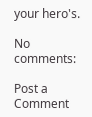your hero's.

No comments:

Post a Comment